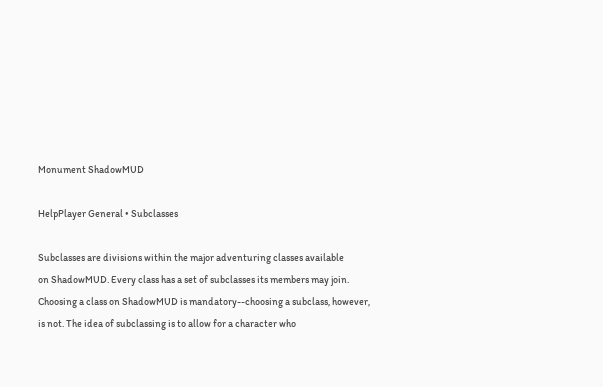Monument ShadowMUD

HelpPlayer General • Subclasses

Subclasses are divisions within the major adventuring classes available
on ShadowMUD. Every class has a set of subclasses its members may join.
Choosing a class on ShadowMUD is mandatory--choosing a subclass, however,
is not. The idea of subclassing is to allow for a character who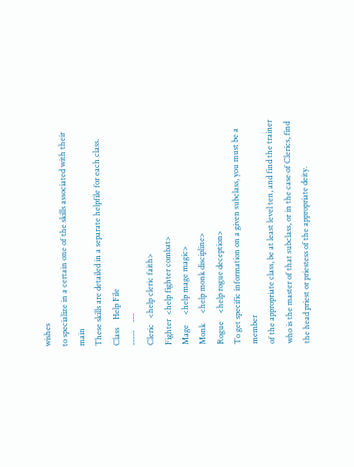wishes
to specialize in a certain one of the skills associated with their main
These skills are detailed in a separate helpfile for each class.
Class    Help File
-----    ---
Cleric   <help cleric faith>
Fighter  <help fighter combat>
Mage     <help mage magic>
Monk     <help monk discipline>
Rogue    <help rogue deception>
To get specific information on a given subclass, you must be a member
of the appropriate class, be at least level ten, and find the trainer
who is the master of that subclass, or in the case of Clerics, find
the head priest or priestess of the appropriate deity.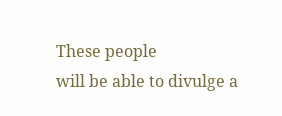These people
will be able to divulge a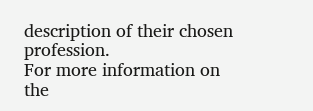description of their chosen profession.
For more information on the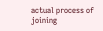actual process of joining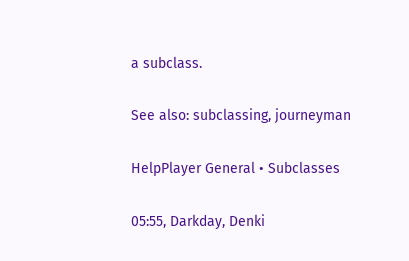a subclass.

See also: subclassing, journeyman

HelpPlayer General • Subclasses

05:55, Darkday, Denki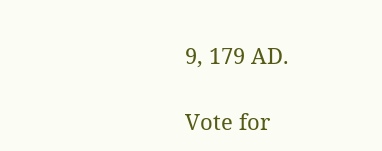9, 179 AD.

Vote for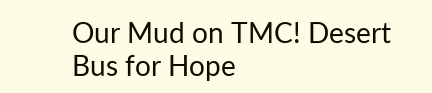Our Mud on TMC! Desert Bus for Hope